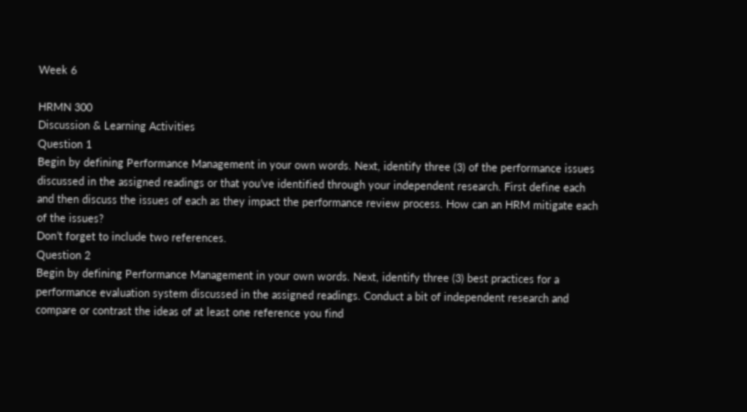Week 6

HRMN 300
Discussion & Learning Activities
Question 1
Begin by defining Performance Management in your own words. Next, identify three (3) of the performance issues discussed in the assigned readings or that you’ve identified through your independent research. First define each and then discuss the issues of each as they impact the performance review process. How can an HRM mitigate each of the issues?
Don’t forget to include two references.
Question 2
Begin by defining Performance Management in your own words. Next, identify three (3) best practices for a performance evaluation system discussed in the assigned readings. Conduct a bit of independent research and compare or contrast the ideas of at least one reference you find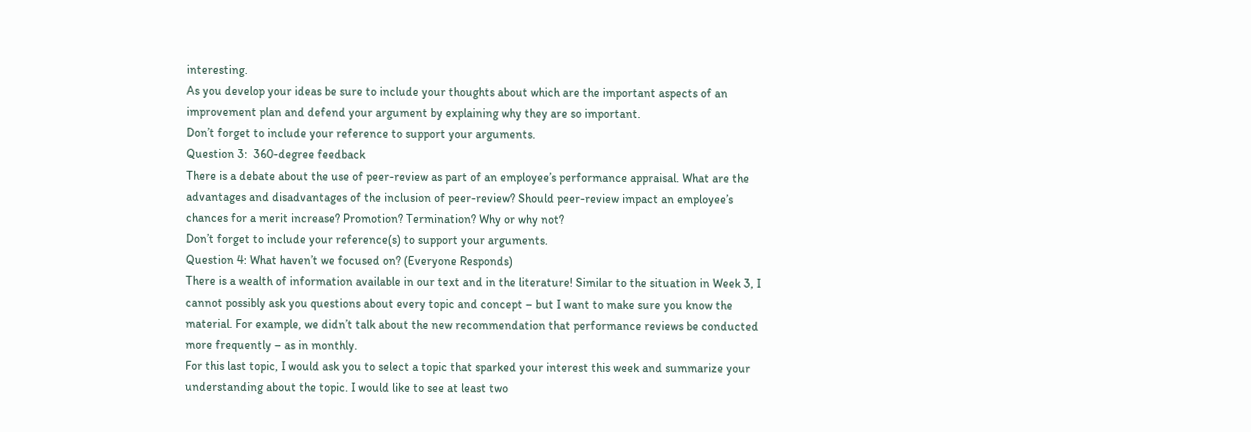interesting.
As you develop your ideas be sure to include your thoughts about which are the important aspects of an improvement plan and defend your argument by explaining why they are so important.
Don’t forget to include your reference to support your arguments.
Question 3:  360-degree feedback
There is a debate about the use of peer-review as part of an employee’s performance appraisal. What are the advantages and disadvantages of the inclusion of peer-review? Should peer-review impact an employee’s chances for a merit increase? Promotion? Termination? Why or why not?
Don’t forget to include your reference(s) to support your arguments.
Question 4: What haven’t we focused on? (Everyone Responds)
There is a wealth of information available in our text and in the literature! Similar to the situation in Week 3, I cannot possibly ask you questions about every topic and concept – but I want to make sure you know the material. For example, we didn’t talk about the new recommendation that performance reviews be conducted more frequently – as in monthly.
For this last topic, I would ask you to select a topic that sparked your interest this week and summarize your understanding about the topic. I would like to see at least two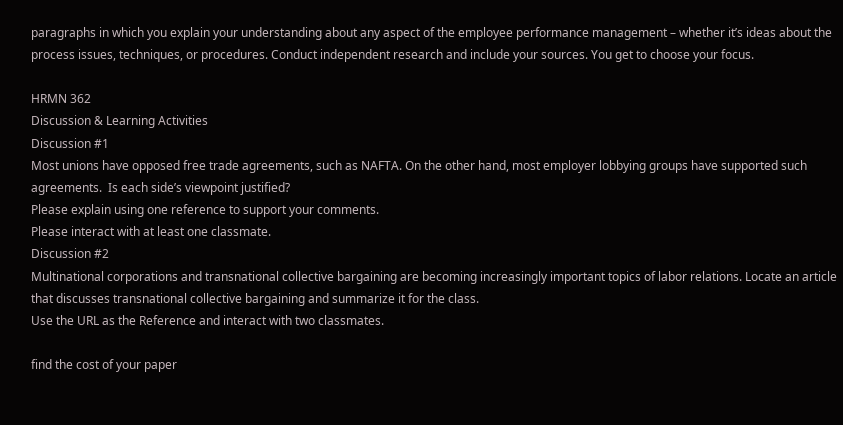paragraphs in which you explain your understanding about any aspect of the employee performance management – whether it’s ideas about the process issues, techniques, or procedures. Conduct independent research and include your sources. You get to choose your focus.

HRMN 362
Discussion & Learning Activities
Discussion #1
Most unions have opposed free trade agreements, such as NAFTA. On the other hand, most employer lobbying groups have supported such agreements.  Is each side’s viewpoint justified?
Please explain using one reference to support your comments.
Please interact with at least one classmate.
Discussion #2
Multinational corporations and transnational collective bargaining are becoming increasingly important topics of labor relations. Locate an article that discusses transnational collective bargaining and summarize it for the class.
Use the URL as the Reference and interact with two classmates.

find the cost of your paper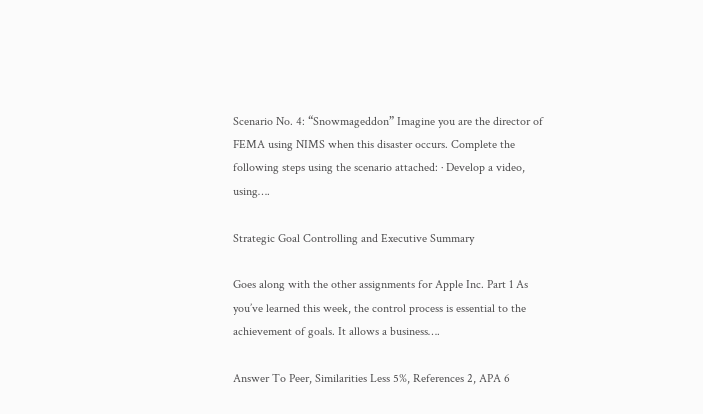Scenario No. 4: “Snowmageddon” Imagine you are the director of FEMA using NIMS when this disaster occurs. Complete the following steps using the scenario attached: · Develop a video, using….

Strategic Goal Controlling and Executive Summary

Goes along with the other assignments for Apple Inc. Part 1 As you’ve learned this week, the control process is essential to the achievement of goals. It allows a business….

Answer To Peer, Similarities Less 5%, References 2, APA 6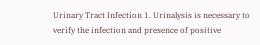Urinary Tract Infection 1. Urinalysis is necessary to verify the infection and presence of positive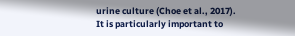urine culture (Choe et al., 2017). It is particularly important to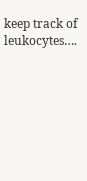keep track of leukocytes….